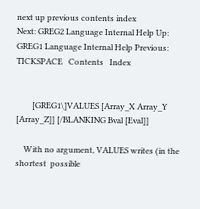next up previous contents index
Next: GREG2 Language Internal Help Up: GREG1 Language Internal Help Previous: TICKSPACE   Contents   Index


        [GREG1\]VALUES [Array_X Array_Y [Array_Z]] [/BLANKING Bval [Eval]]

    With no argument, VALUES writes (in the shortest  possible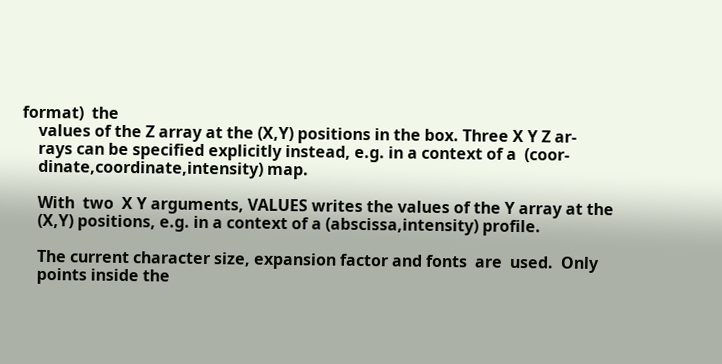format)  the
    values of the Z array at the (X,Y) positions in the box. Three X Y Z ar-
    rays can be specified explicitly instead, e.g. in a context of a  (coor-
    dinate,coordinate,intensity) map.

    With  two  X Y arguments, VALUES writes the values of the Y array at the
    (X,Y) positions, e.g. in a context of a (abscissa,intensity) profile.

    The current character size, expansion factor and fonts  are  used.  Only
    points inside the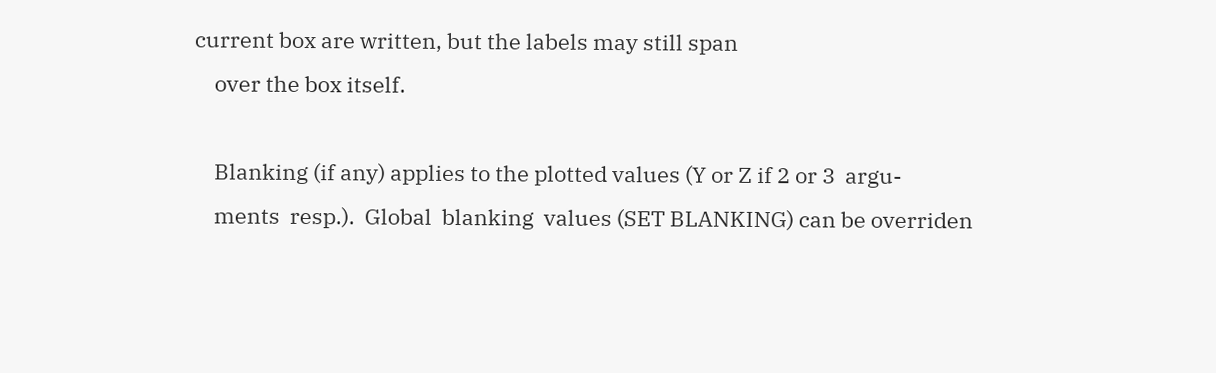current box are written, but the labels may still span
    over the box itself.

    Blanking (if any) applies to the plotted values (Y or Z if 2 or 3  argu-
    ments  resp.).  Global  blanking  values (SET BLANKING) can be overriden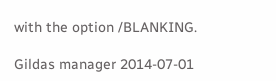with the option /BLANKING.

Gildas manager 2014-07-01